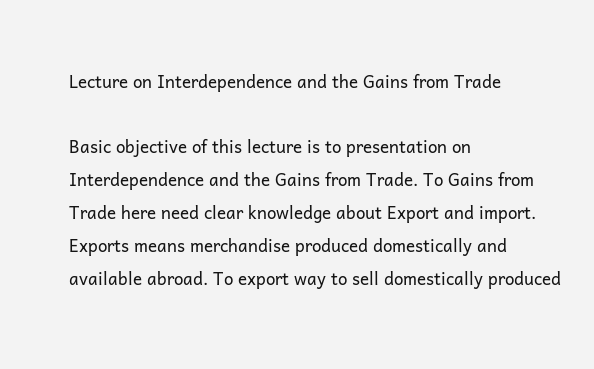Lecture on Interdependence and the Gains from Trade

Basic objective of this lecture is to presentation on Interdependence and the Gains from Trade. To Gains from Trade here need clear knowledge about Export and import. Exports means merchandise produced domestically and available abroad. To export way to sell domestically produced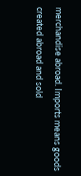merchandise abroad. Imports means goods created abroad and sold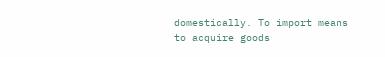domestically. To import means to acquire goods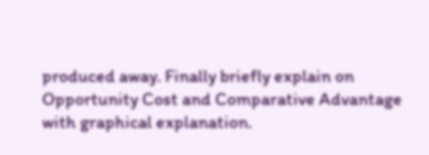produced away. Finally briefly explain on Opportunity Cost and Comparative Advantage with graphical explanation.